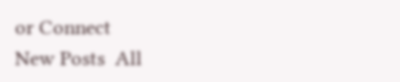or Connect
New Posts  All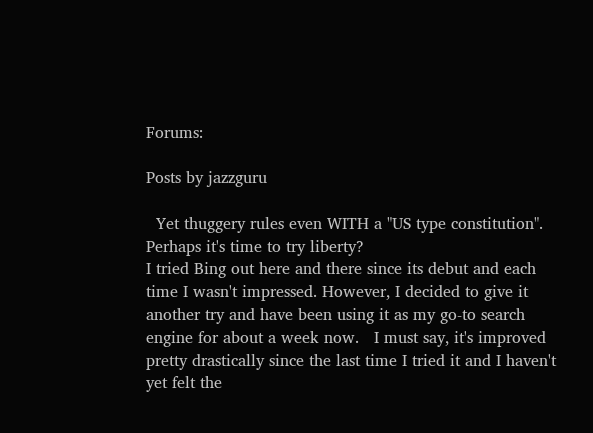Forums:

Posts by jazzguru

  Yet thuggery rules even WITH a "US type constitution". Perhaps it's time to try liberty?
I tried Bing out here and there since its debut and each time I wasn't impressed. However, I decided to give it another try and have been using it as my go-to search engine for about a week now.   I must say, it's improved pretty drastically since the last time I tried it and I haven't yet felt the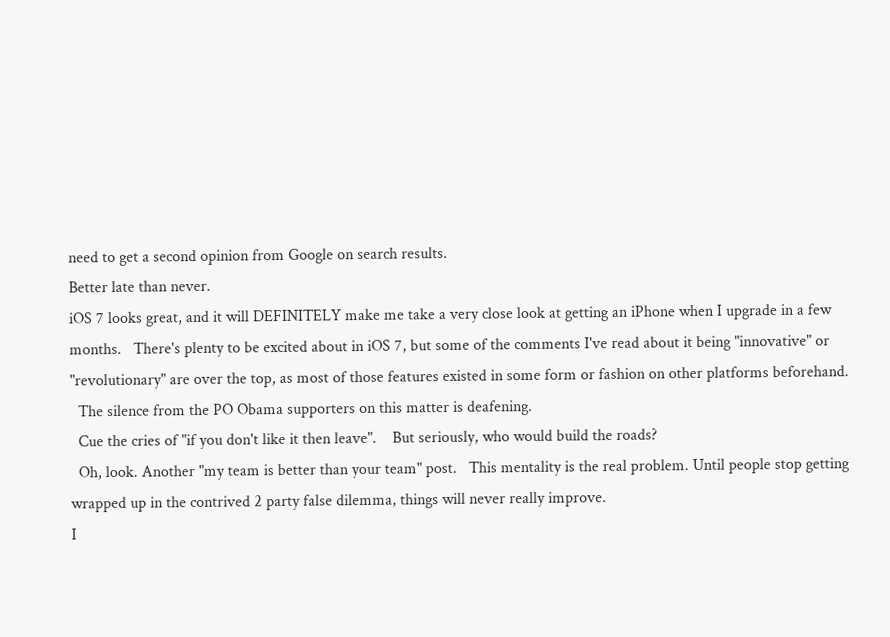need to get a second opinion from Google on search results.
Better late than never.
iOS 7 looks great, and it will DEFINITELY make me take a very close look at getting an iPhone when I upgrade in a few months.   There's plenty to be excited about in iOS 7, but some of the comments I've read about it being "innovative" or "revolutionary" are over the top, as most of those features existed in some form or fashion on other platforms beforehand.
  The silence from the PO Obama supporters on this matter is deafening.
  Cue the cries of "if you don't like it then leave".    But seriously, who would build the roads?
  Oh, look. Another "my team is better than your team" post.   This mentality is the real problem. Until people stop getting wrapped up in the contrived 2 party false dilemma, things will never really improve.
I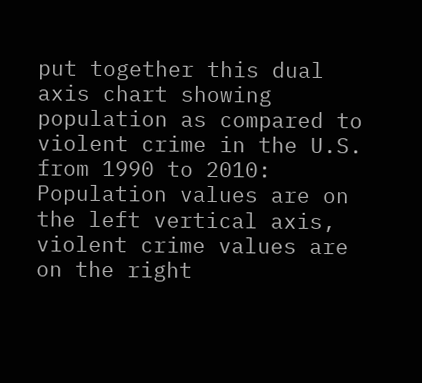put together this dual axis chart showing population as compared to violent crime in the U.S. from 1990 to 2010:           Population values are on the left vertical axis, violent crime values are on the right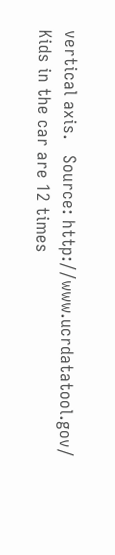vertical axis.   Source: http://www.ucrdatatool.gov/
Kids in the car are 12 times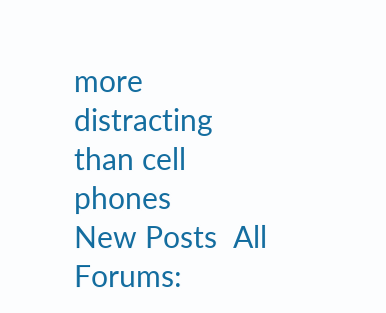more distracting than cell phones
New Posts  All Forums: